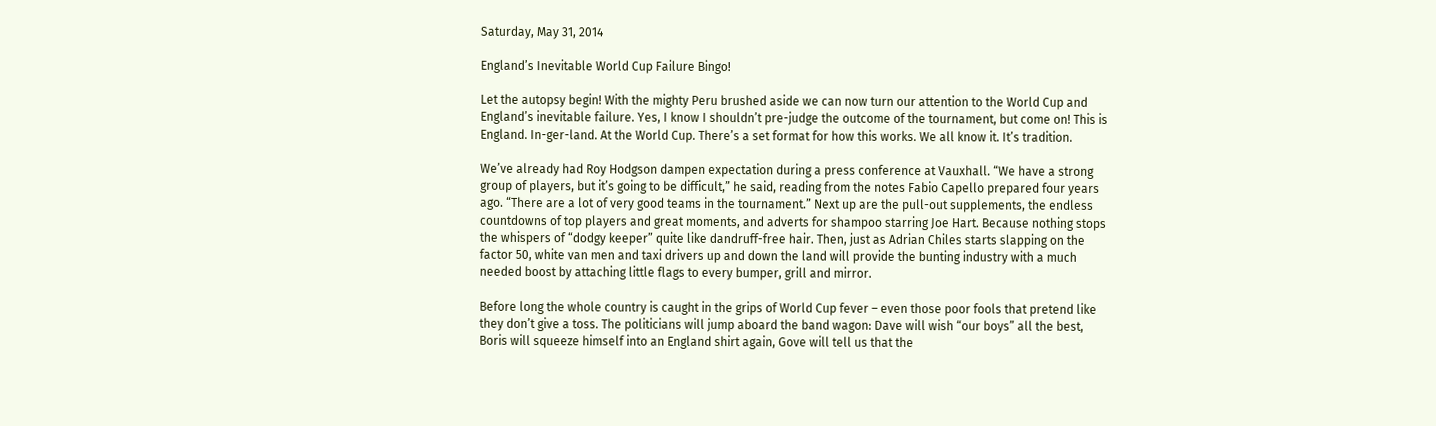Saturday, May 31, 2014

England’s Inevitable World Cup Failure Bingo!

Let the autopsy begin! With the mighty Peru brushed aside we can now turn our attention to the World Cup and England’s inevitable failure. Yes, I know I shouldn’t pre-judge the outcome of the tournament, but come on! This is England. In-ger-land. At the World Cup. There’s a set format for how this works. We all know it. It’s tradition.

We’ve already had Roy Hodgson dampen expectation during a press conference at Vauxhall. “We have a strong group of players, but it’s going to be difficult,” he said, reading from the notes Fabio Capello prepared four years ago. “There are a lot of very good teams in the tournament.” Next up are the pull-out supplements, the endless countdowns of top players and great moments, and adverts for shampoo starring Joe Hart. Because nothing stops the whispers of “dodgy keeper” quite like dandruff-free hair. Then, just as Adrian Chiles starts slapping on the factor 50, white van men and taxi drivers up and down the land will provide the bunting industry with a much needed boost by attaching little flags to every bumper, grill and mirror.

Before long the whole country is caught in the grips of World Cup fever – even those poor fools that pretend like they don’t give a toss. The politicians will jump aboard the band wagon: Dave will wish “our boys” all the best, Boris will squeeze himself into an England shirt again, Gove will tell us that the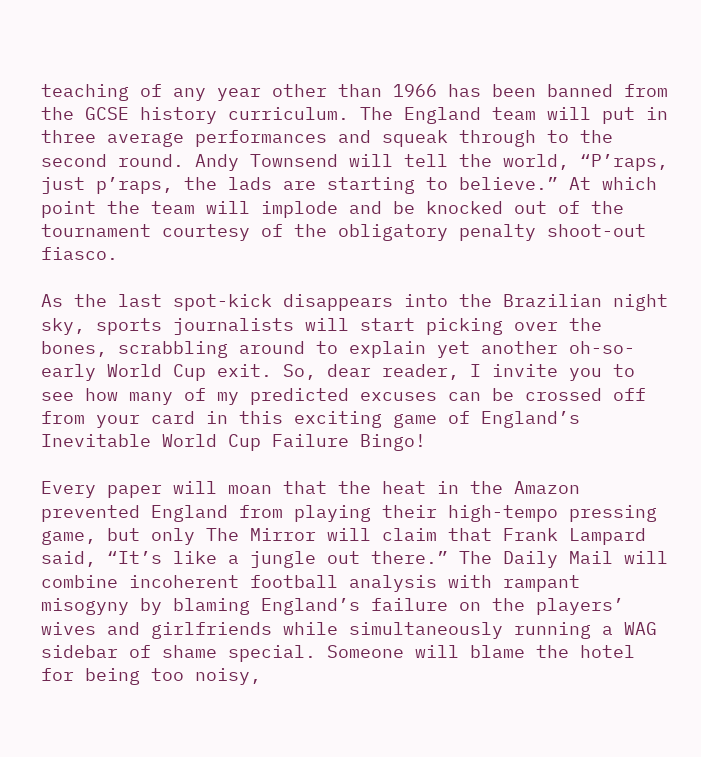teaching of any year other than 1966 has been banned from the GCSE history curriculum. The England team will put in three average performances and squeak through to the second round. Andy Townsend will tell the world, “P’raps, just p’raps, the lads are starting to believe.” At which point the team will implode and be knocked out of the tournament courtesy of the obligatory penalty shoot-out fiasco.

As the last spot-kick disappears into the Brazilian night sky, sports journalists will start picking over the bones, scrabbling around to explain yet another oh-so-early World Cup exit. So, dear reader, I invite you to see how many of my predicted excuses can be crossed off from your card in this exciting game of England’s Inevitable World Cup Failure Bingo!

Every paper will moan that the heat in the Amazon prevented England from playing their high-tempo pressing game, but only The Mirror will claim that Frank Lampard said, “It’s like a jungle out there.” The Daily Mail will combine incoherent football analysis with rampant misogyny by blaming England’s failure on the players’ wives and girlfriends while simultaneously running a WAG sidebar of shame special. Someone will blame the hotel for being too noisy,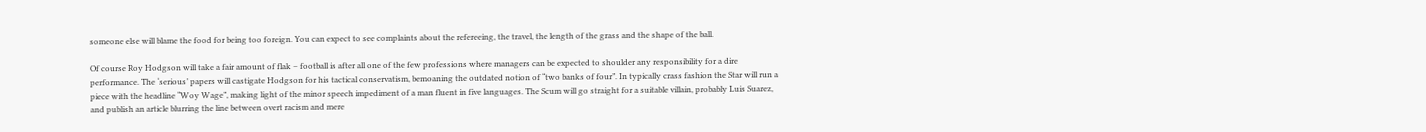someone else will blame the food for being too foreign. You can expect to see complaints about the refereeing, the travel, the length of the grass and the shape of the ball.

Of course Roy Hodgson will take a fair amount of flak – football is after all one of the few professions where managers can be expected to shoulder any responsibility for a dire performance. The ‘serious’ papers will castigate Hodgson for his tactical conservatism, bemoaning the outdated notion of “two banks of four”. In typically crass fashion the Star will run a piece with the headline “Woy Wage”, making light of the minor speech impediment of a man fluent in five languages. The Scum will go straight for a suitable villain, probably Luis Suarez, and publish an article blurring the line between overt racism and mere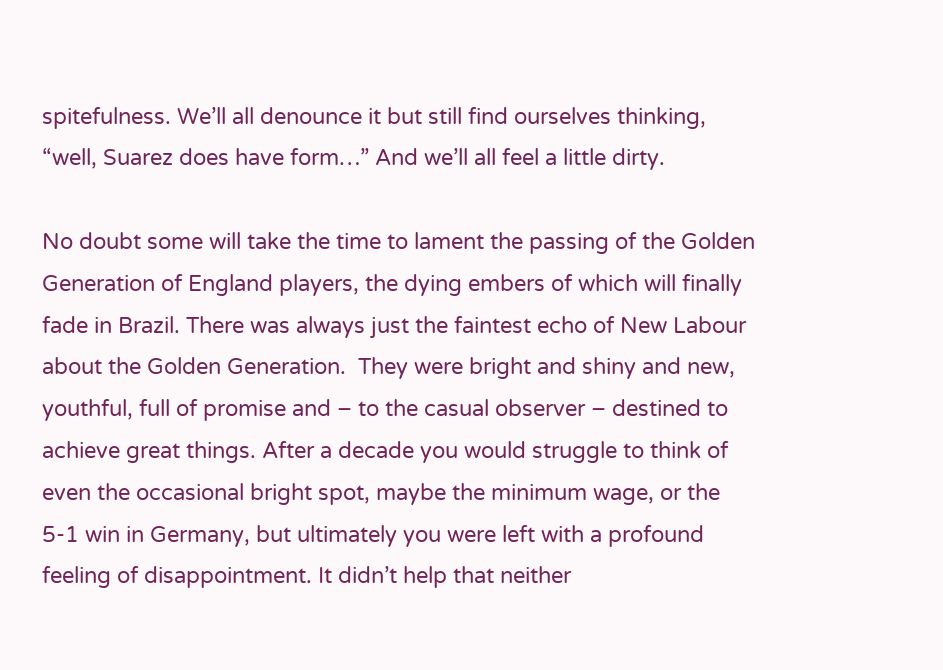spitefulness. We’ll all denounce it but still find ourselves thinking, “well, Suarez does have form…” And we’ll all feel a little dirty.

No doubt some will take the time to lament the passing of the Golden Generation of England players, the dying embers of which will finally fade in Brazil. There was always just the faintest echo of New Labour about the Golden Generation.  They were bright and shiny and new, youthful, full of promise and – to the casual observer – destined to achieve great things. After a decade you would struggle to think of even the occasional bright spot, maybe the minimum wage, or the 5-1 win in Germany, but ultimately you were left with a profound feeling of disappointment. It didn’t help that neither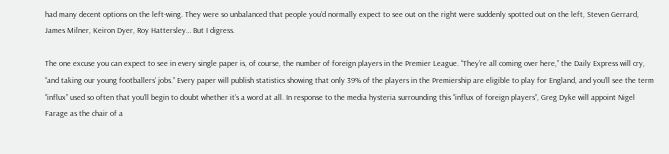had many decent options on the left-wing. They were so unbalanced that people you’d normally expect to see out on the right were suddenly spotted out on the left, Steven Gerrard, James Milner, Keiron Dyer, Roy Hattersley… But I digress.

The one excuse you can expect to see in every single paper is, of course, the number of foreign players in the Premier League. “They’re all coming over here,” the Daily Express will cry, “and taking our young footballers’ jobs.” Every paper will publish statistics showing that only 39% of the players in the Premiership are eligible to play for England, and you’ll see the term “influx” used so often that you’ll begin to doubt whether it’s a word at all. In response to the media hysteria surrounding this “influx of foreign players”, Greg Dyke will appoint Nigel Farage as the chair of a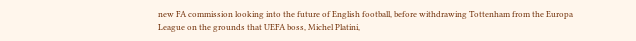new FA commission looking into the future of English football, before withdrawing Tottenham from the Europa League on the grounds that UEFA boss, Michel Platini,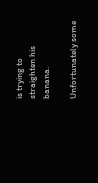is trying to straighten his banana.

Unfortunately some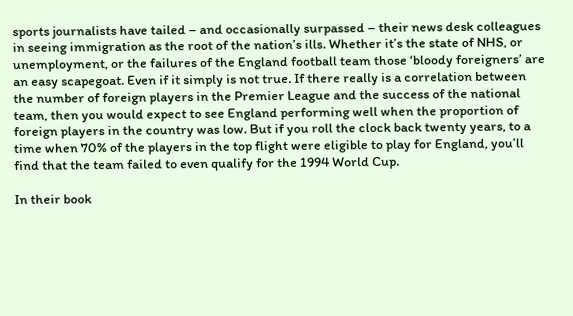sports journalists have tailed – and occasionally surpassed – their news desk colleagues in seeing immigration as the root of the nation’s ills. Whether it’s the state of NHS, or unemployment, or the failures of the England football team those ‘bloody foreigners’ are an easy scapegoat. Even if it simply is not true. If there really is a correlation between the number of foreign players in the Premier League and the success of the national team, then you would expect to see England performing well when the proportion of foreign players in the country was low. But if you roll the clock back twenty years, to a time when 70% of the players in the top flight were eligible to play for England, you’ll find that the team failed to even qualify for the 1994 World Cup.

In their book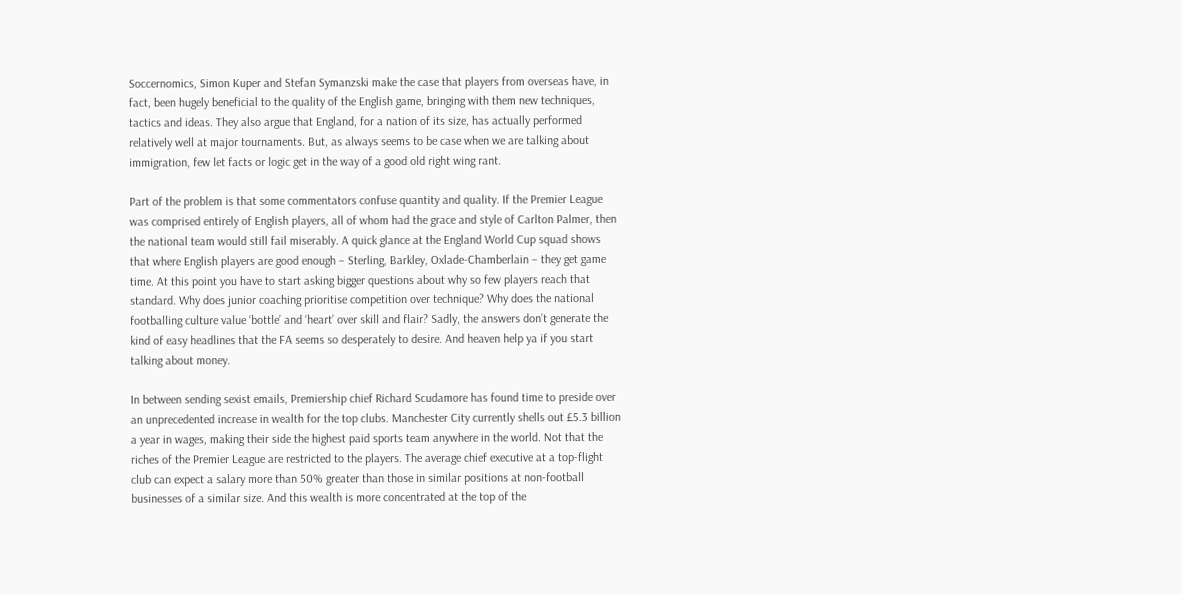Soccernomics, Simon Kuper and Stefan Symanzski make the case that players from overseas have, in fact, been hugely beneficial to the quality of the English game, bringing with them new techniques, tactics and ideas. They also argue that England, for a nation of its size, has actually performed relatively well at major tournaments. But, as always seems to be case when we are talking about immigration, few let facts or logic get in the way of a good old right wing rant.

Part of the problem is that some commentators confuse quantity and quality. If the Premier League was comprised entirely of English players, all of whom had the grace and style of Carlton Palmer, then the national team would still fail miserably. A quick glance at the England World Cup squad shows that where English players are good enough – Sterling, Barkley, Oxlade-Chamberlain – they get game time. At this point you have to start asking bigger questions about why so few players reach that standard. Why does junior coaching prioritise competition over technique? Why does the national footballing culture value ‘bottle’ and ‘heart’ over skill and flair? Sadly, the answers don’t generate the kind of easy headlines that the FA seems so desperately to desire. And heaven help ya if you start talking about money.

In between sending sexist emails, Premiership chief Richard Scudamore has found time to preside over an unprecedented increase in wealth for the top clubs. Manchester City currently shells out £5.3 billion a year in wages, making their side the highest paid sports team anywhere in the world. Not that the riches of the Premier League are restricted to the players. The average chief executive at a top-flight club can expect a salary more than 50% greater than those in similar positions at non-football businesses of a similar size. And this wealth is more concentrated at the top of the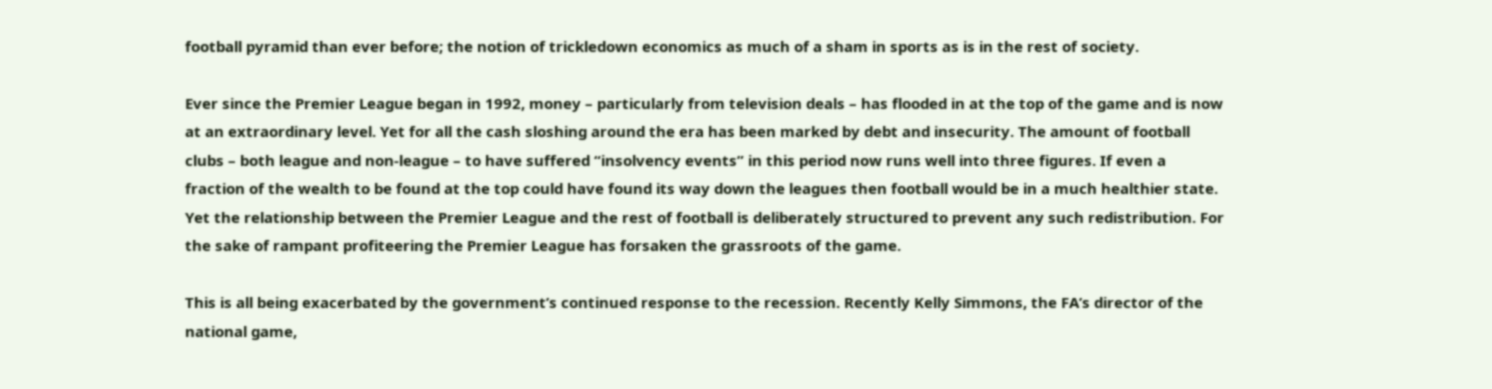football pyramid than ever before; the notion of trickledown economics as much of a sham in sports as is in the rest of society.

Ever since the Premier League began in 1992, money – particularly from television deals – has flooded in at the top of the game and is now at an extraordinary level. Yet for all the cash sloshing around the era has been marked by debt and insecurity. The amount of football clubs – both league and non-league – to have suffered “insolvency events” in this period now runs well into three figures. If even a fraction of the wealth to be found at the top could have found its way down the leagues then football would be in a much healthier state. Yet the relationship between the Premier League and the rest of football is deliberately structured to prevent any such redistribution. For the sake of rampant profiteering the Premier League has forsaken the grassroots of the game.

This is all being exacerbated by the government’s continued response to the recession. Recently Kelly Simmons, the FA’s director of the national game,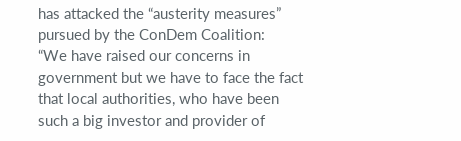has attacked the “austerity measures” pursued by the ConDem Coalition:
“We have raised our concerns in government but we have to face the fact that local authorities, who have been such a big investor and provider of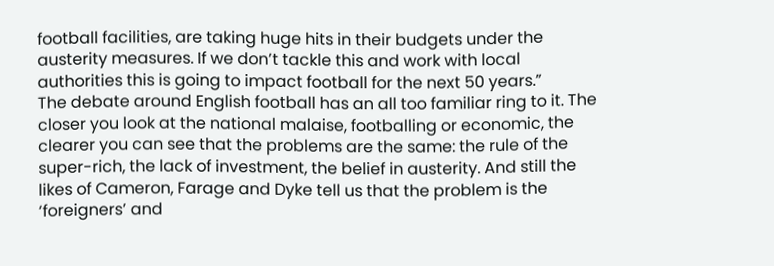football facilities, are taking huge hits in their budgets under the austerity measures. If we don’t tackle this and work with local authorities this is going to impact football for the next 50 years.”
The debate around English football has an all too familiar ring to it. The closer you look at the national malaise, footballing or economic, the clearer you can see that the problems are the same: the rule of the super-rich, the lack of investment, the belief in austerity. And still the likes of Cameron, Farage and Dyke tell us that the problem is the ‘foreigners’ and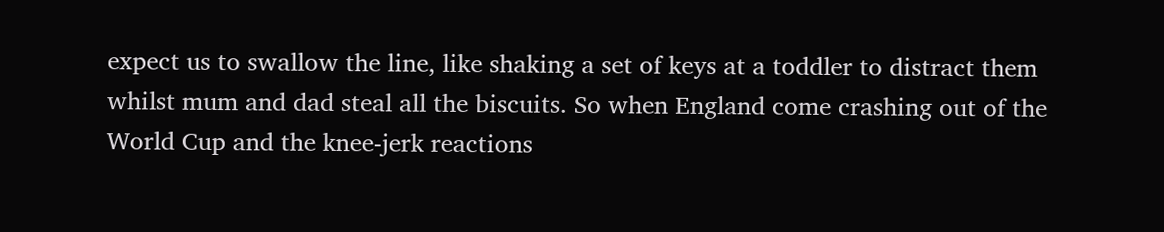expect us to swallow the line, like shaking a set of keys at a toddler to distract them whilst mum and dad steal all the biscuits. So when England come crashing out of the World Cup and the knee-jerk reactions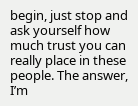begin, just stop and ask yourself how much trust you can really place in these people. The answer, I’m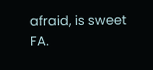afraid, is sweet FA.